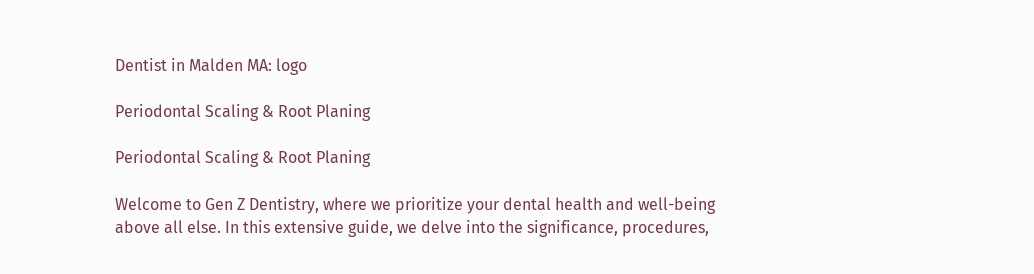Dentist in Malden MA: logo

Periodontal Scaling & Root Planing

Periodontal Scaling & Root Planing

Welcome to Gen Z Dentistry, where we prioritize your dental health and well-being above all else. In this extensive guide, we delve into the significance, procedures,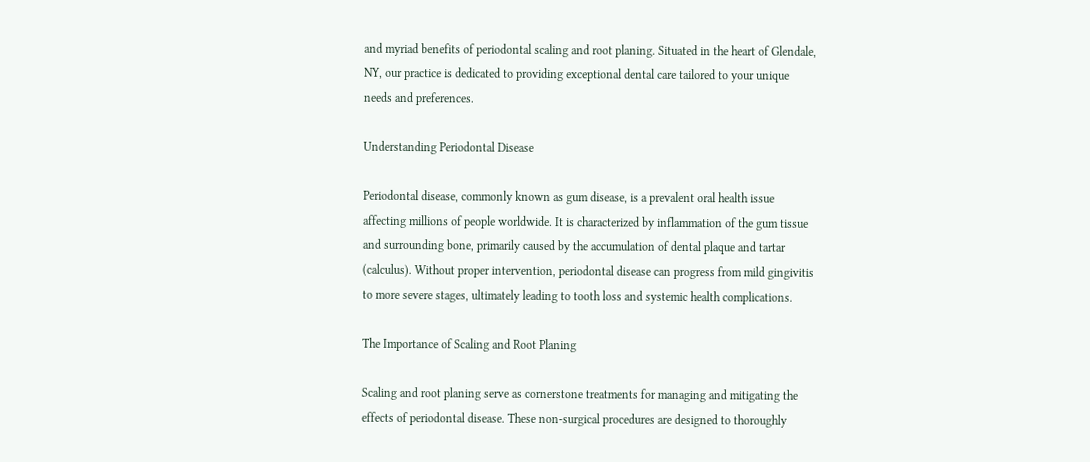and myriad benefits of periodontal scaling and root planing. Situated in the heart of Glendale, NY, our practice is dedicated to providing exceptional dental care tailored to your unique needs and preferences.

Understanding Periodontal Disease

Periodontal disease, commonly known as gum disease, is a prevalent oral health issue affecting millions of people worldwide. It is characterized by inflammation of the gum tissue and surrounding bone, primarily caused by the accumulation of dental plaque and tartar (calculus). Without proper intervention, periodontal disease can progress from mild gingivitis to more severe stages, ultimately leading to tooth loss and systemic health complications.

The Importance of Scaling and Root Planing

Scaling and root planing serve as cornerstone treatments for managing and mitigating the effects of periodontal disease. These non-surgical procedures are designed to thoroughly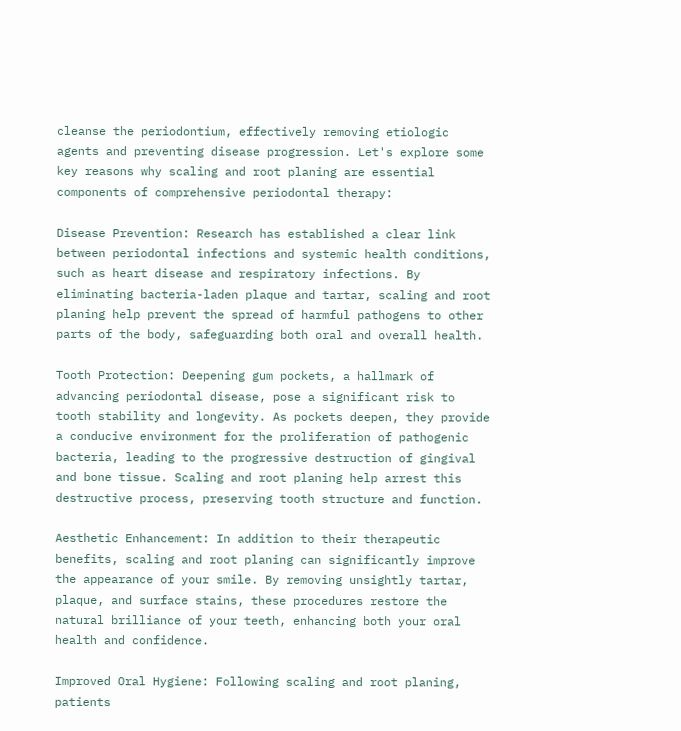cleanse the periodontium, effectively removing etiologic agents and preventing disease progression. Let's explore some key reasons why scaling and root planing are essential components of comprehensive periodontal therapy:

Disease Prevention: Research has established a clear link between periodontal infections and systemic health conditions, such as heart disease and respiratory infections. By eliminating bacteria-laden plaque and tartar, scaling and root planing help prevent the spread of harmful pathogens to other parts of the body, safeguarding both oral and overall health.

Tooth Protection: Deepening gum pockets, a hallmark of advancing periodontal disease, pose a significant risk to tooth stability and longevity. As pockets deepen, they provide a conducive environment for the proliferation of pathogenic bacteria, leading to the progressive destruction of gingival and bone tissue. Scaling and root planing help arrest this destructive process, preserving tooth structure and function.

Aesthetic Enhancement: In addition to their therapeutic benefits, scaling and root planing can significantly improve the appearance of your smile. By removing unsightly tartar, plaque, and surface stains, these procedures restore the natural brilliance of your teeth, enhancing both your oral health and confidence.

Improved Oral Hygiene: Following scaling and root planing, patients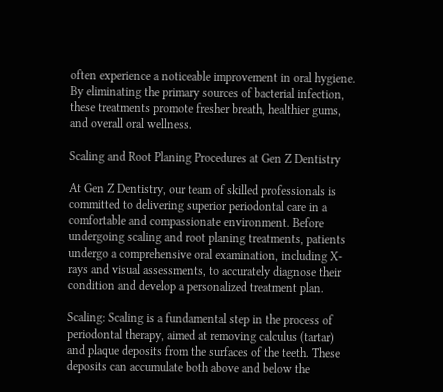often experience a noticeable improvement in oral hygiene. By eliminating the primary sources of bacterial infection, these treatments promote fresher breath, healthier gums, and overall oral wellness.

Scaling and Root Planing Procedures at Gen Z Dentistry

At Gen Z Dentistry, our team of skilled professionals is committed to delivering superior periodontal care in a comfortable and compassionate environment. Before undergoing scaling and root planing treatments, patients undergo a comprehensive oral examination, including X-rays and visual assessments, to accurately diagnose their condition and develop a personalized treatment plan.

Scaling: Scaling is a fundamental step in the process of periodontal therapy, aimed at removing calculus (tartar) and plaque deposits from the surfaces of the teeth. These deposits can accumulate both above and below the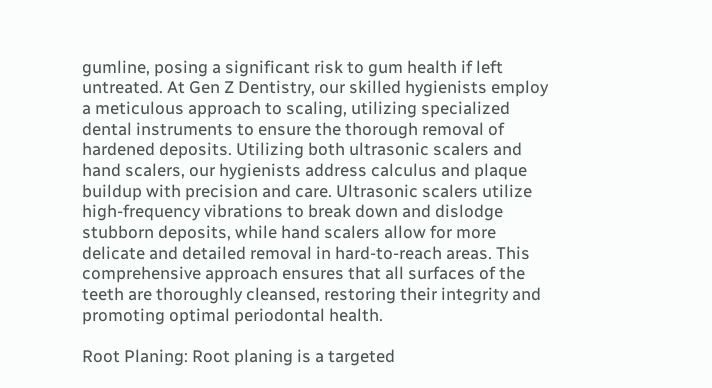gumline, posing a significant risk to gum health if left untreated. At Gen Z Dentistry, our skilled hygienists employ a meticulous approach to scaling, utilizing specialized dental instruments to ensure the thorough removal of hardened deposits. Utilizing both ultrasonic scalers and hand scalers, our hygienists address calculus and plaque buildup with precision and care. Ultrasonic scalers utilize high-frequency vibrations to break down and dislodge stubborn deposits, while hand scalers allow for more delicate and detailed removal in hard-to-reach areas. This comprehensive approach ensures that all surfaces of the teeth are thoroughly cleansed, restoring their integrity and promoting optimal periodontal health.

Root Planing: Root planing is a targeted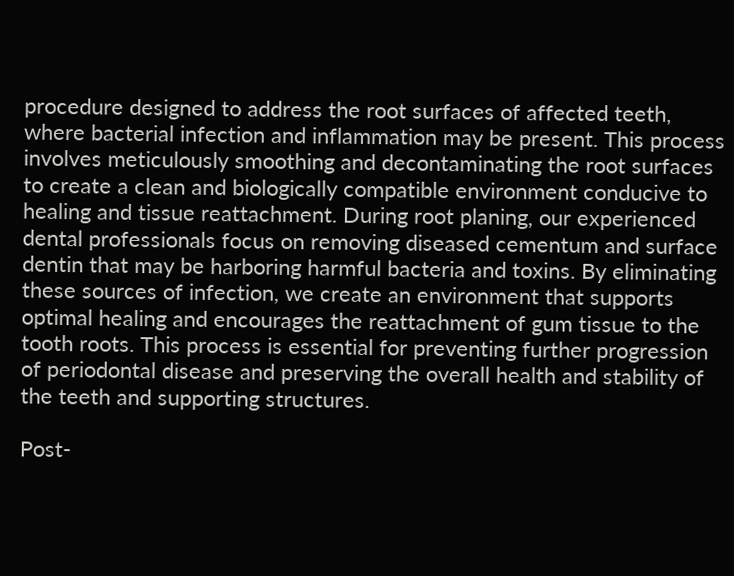procedure designed to address the root surfaces of affected teeth, where bacterial infection and inflammation may be present. This process involves meticulously smoothing and decontaminating the root surfaces to create a clean and biologically compatible environment conducive to healing and tissue reattachment. During root planing, our experienced dental professionals focus on removing diseased cementum and surface dentin that may be harboring harmful bacteria and toxins. By eliminating these sources of infection, we create an environment that supports optimal healing and encourages the reattachment of gum tissue to the tooth roots. This process is essential for preventing further progression of periodontal disease and preserving the overall health and stability of the teeth and supporting structures.

Post-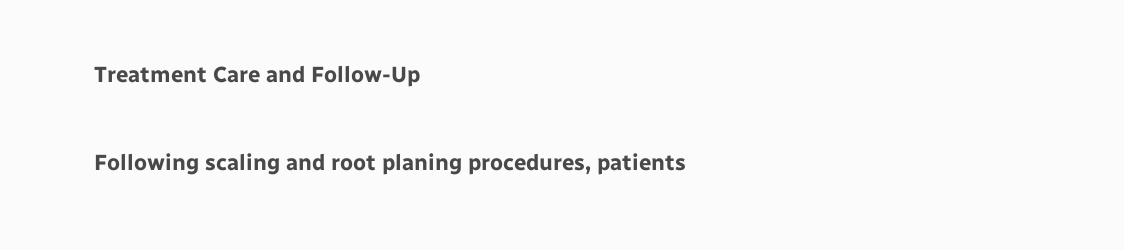Treatment Care and Follow-Up

Following scaling and root planing procedures, patients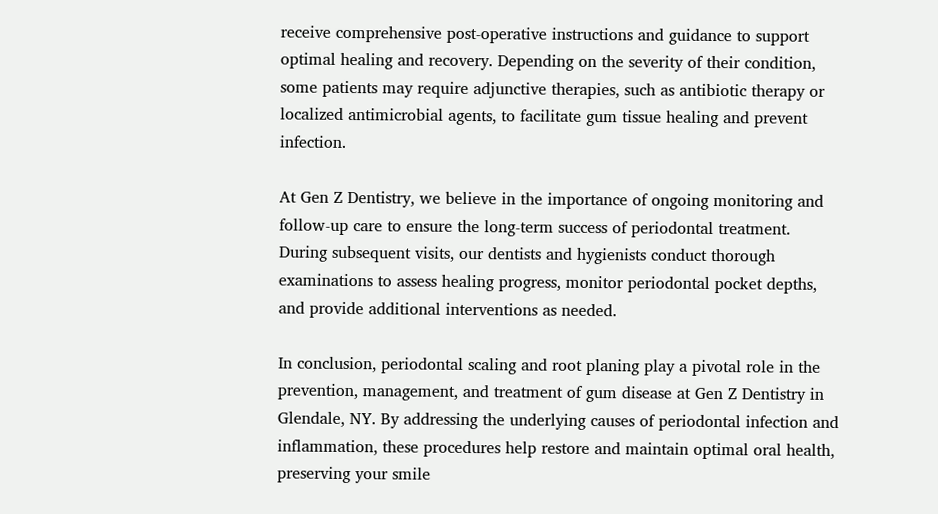receive comprehensive post-operative instructions and guidance to support optimal healing and recovery. Depending on the severity of their condition, some patients may require adjunctive therapies, such as antibiotic therapy or localized antimicrobial agents, to facilitate gum tissue healing and prevent infection.

At Gen Z Dentistry, we believe in the importance of ongoing monitoring and follow-up care to ensure the long-term success of periodontal treatment. During subsequent visits, our dentists and hygienists conduct thorough examinations to assess healing progress, monitor periodontal pocket depths, and provide additional interventions as needed.

In conclusion, periodontal scaling and root planing play a pivotal role in the prevention, management, and treatment of gum disease at Gen Z Dentistry in Glendale, NY. By addressing the underlying causes of periodontal infection and inflammation, these procedures help restore and maintain optimal oral health, preserving your smile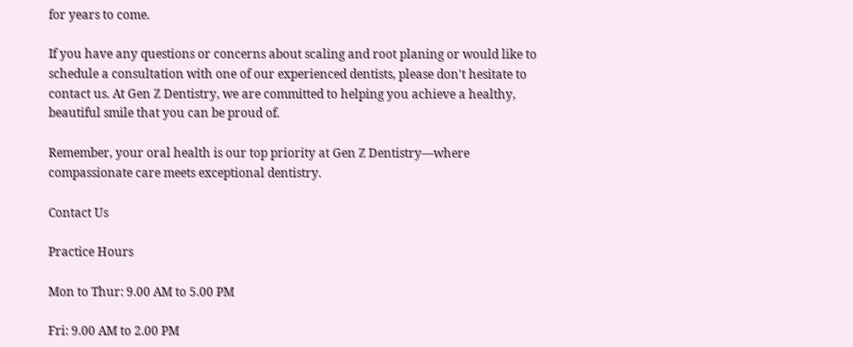for years to come.

If you have any questions or concerns about scaling and root planing or would like to schedule a consultation with one of our experienced dentists, please don't hesitate to contact us. At Gen Z Dentistry, we are committed to helping you achieve a healthy, beautiful smile that you can be proud of.

Remember, your oral health is our top priority at Gen Z Dentistry—where compassionate care meets exceptional dentistry.

Contact Us

Practice Hours

Mon to Thur: 9.00 AM to 5.00 PM

Fri: 9.00 AM to 2.00 PM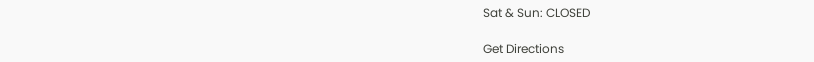Sat & Sun: CLOSED

Get Directions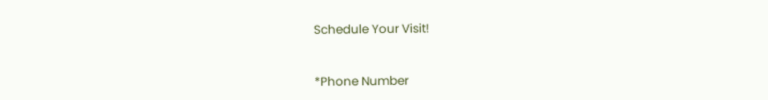Schedule Your Visit!



*Phone Number